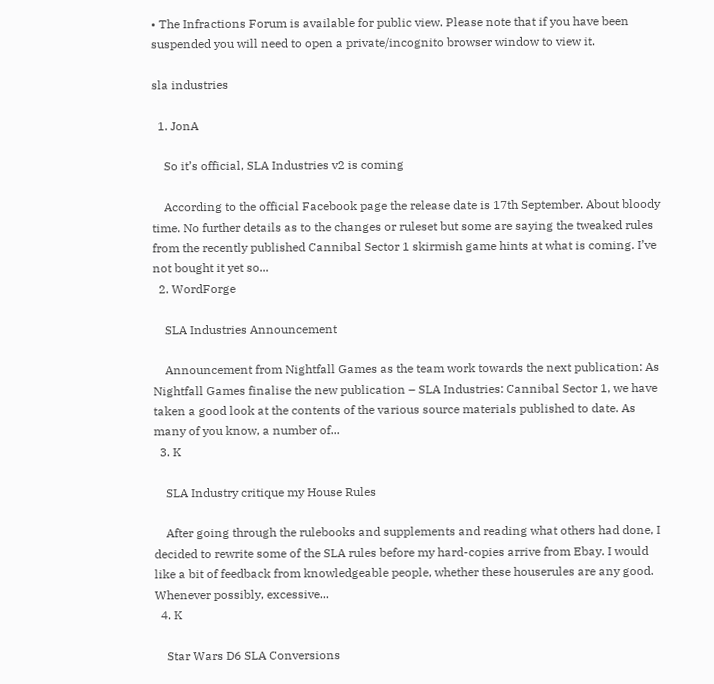• The Infractions Forum is available for public view. Please note that if you have been suspended you will need to open a private/incognito browser window to view it.

sla industries

  1. JonA

    So it’s official, SLA Industries v2 is coming

    According to the official Facebook page the release date is 17th September. About bloody time. No further details as to the changes or ruleset but some are saying the tweaked rules from the recently published Cannibal Sector 1 skirmish game hints at what is coming. I’ve not bought it yet so...
  2. WordForge

    SLA Industries Announcement

    Announcement from Nightfall Games as the team work towards the next publication: As Nightfall Games finalise the new publication – SLA Industries: Cannibal Sector 1, we have taken a good look at the contents of the various source materials published to date. As many of you know, a number of...
  3. K

    SLA Industry critique my House Rules

    After going through the rulebooks and supplements and reading what others had done, I decided to rewrite some of the SLA rules before my hard-copies arrive from Ebay. I would like a bit of feedback from knowledgeable people, whether these houserules are any good. Whenever possibly, excessive...
  4. K

    Star Wars D6 SLA Conversions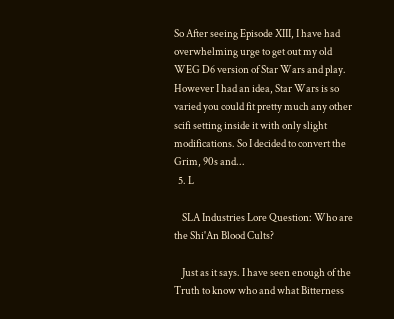So After seeing Episode XIII, I have had overwhelming urge to get out my old WEG D6 version of Star Wars and play. However I had an idea, Star Wars is so varied you could fit pretty much any other scifi setting inside it with only slight modifications. So I decided to convert the Grim, 90s and...
  5. L

    SLA Industries Lore Question: Who are the Shi'An Blood Cults?

    Just as it says. I have seen enough of the Truth to know who and what Bitterness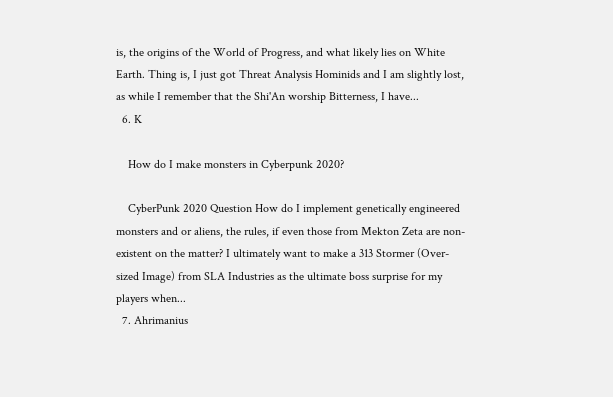is, the origins of the World of Progress, and what likely lies on White Earth. Thing is, I just got Threat Analysis Hominids and I am slightly lost, as while I remember that the Shi'An worship Bitterness, I have...
  6. K

    How do I make monsters in Cyberpunk 2020?

    CyberPunk 2020 Question How do I implement genetically engineered monsters and or aliens, the rules, if even those from Mekton Zeta are non-existent on the matter? I ultimately want to make a 313 Stormer (Over-sized Image) from SLA Industries as the ultimate boss surprise for my players when...
  7. Ahrimanius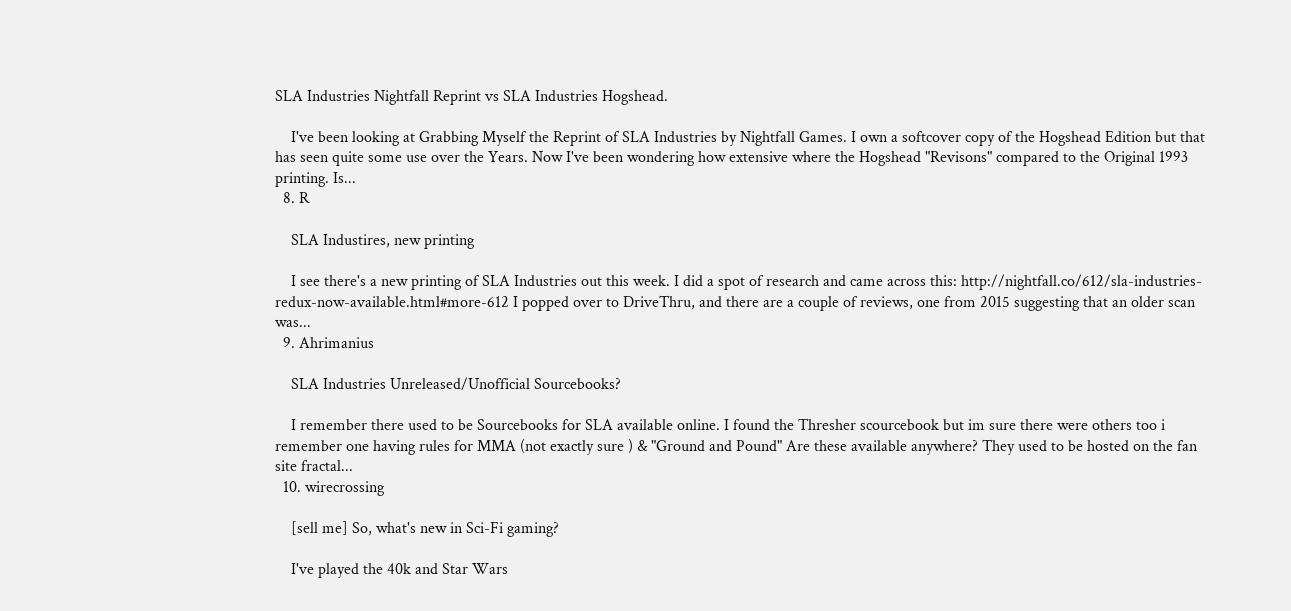SLA Industries Nightfall Reprint vs SLA Industries Hogshead.

    I've been looking at Grabbing Myself the Reprint of SLA Industries by Nightfall Games. I own a softcover copy of the Hogshead Edition but that has seen quite some use over the Years. Now I've been wondering how extensive where the Hogshead "Revisons" compared to the Original 1993 printing. Is...
  8. R

    SLA Industires, new printing

    I see there's a new printing of SLA Industries out this week. I did a spot of research and came across this: http://nightfall.co/612/sla-industries-redux-now-available.html#more-612 I popped over to DriveThru, and there are a couple of reviews, one from 2015 suggesting that an older scan was...
  9. Ahrimanius

    SLA Industries Unreleased/Unofficial Sourcebooks?

    I remember there used to be Sourcebooks for SLA available online. I found the Thresher scourcebook but im sure there were others too i remember one having rules for MMA (not exactly sure ) & "Ground and Pound" Are these available anywhere? They used to be hosted on the fan site fractal...
  10. wirecrossing

    [sell me] So, what's new in Sci-Fi gaming?

    I've played the 40k and Star Wars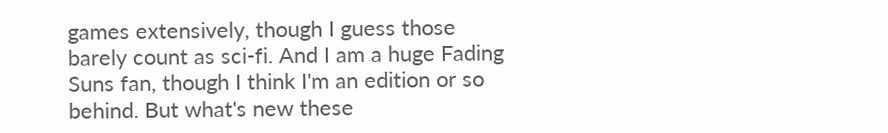games extensively, though I guess those barely count as sci-fi. And I am a huge Fading Suns fan, though I think I'm an edition or so behind. But what's new these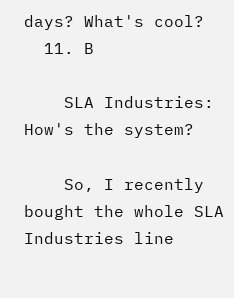days? What's cool?
  11. B

    SLA Industries: How's the system?

    So, I recently bought the whole SLA Industries line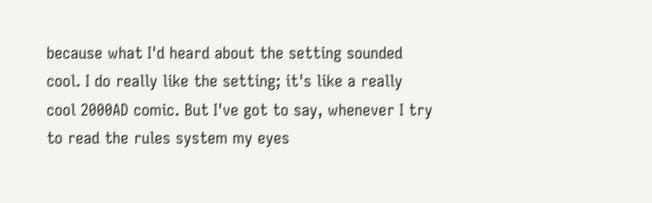because what I'd heard about the setting sounded cool. I do really like the setting; it's like a really cool 2000AD comic. But I've got to say, whenever I try to read the rules system my eyes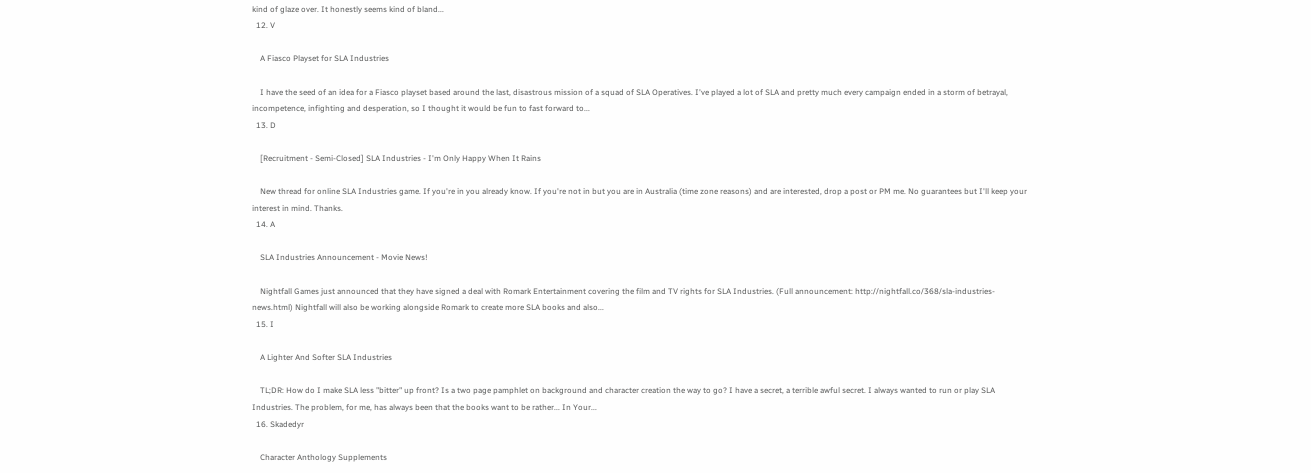kind of glaze over. It honestly seems kind of bland...
  12. V

    A Fiasco Playset for SLA Industries

    I have the seed of an idea for a Fiasco playset based around the last, disastrous mission of a squad of SLA Operatives. I've played a lot of SLA and pretty much every campaign ended in a storm of betrayal, incompetence, infighting and desperation, so I thought it would be fun to fast forward to...
  13. D

    [Recruitment - Semi-Closed] SLA Industries - I'm Only Happy When It Rains

    New thread for online SLA Industries game. If you're in you already know. If you're not in but you are in Australia (time zone reasons) and are interested, drop a post or PM me. No guarantees but I'll keep your interest in mind. Thanks.
  14. A

    SLA Industries Announcement - Movie News!

    Nightfall Games just announced that they have signed a deal with Romark Entertainment covering the film and TV rights for SLA Industries. (Full announcement: http://nightfall.co/368/sla-industries-news.html) Nightfall will also be working alongside Romark to create more SLA books and also...
  15. I

    A Lighter And Softer SLA Industries

    TL;DR: How do I make SLA less "bitter" up front? Is a two page pamphlet on background and character creation the way to go? I have a secret, a terrible awful secret. I always wanted to run or play SLA Industries. The problem, for me, has always been that the books want to be rather... In Your...
  16. Skadedyr

    Character Anthology Supplements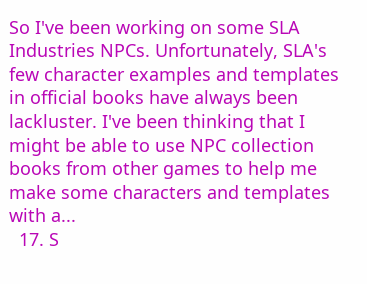So I've been working on some SLA Industries NPCs. Unfortunately, SLA's few character examples and templates in official books have always been lackluster. I've been thinking that I might be able to use NPC collection books from other games to help me make some characters and templates with a...
  17. S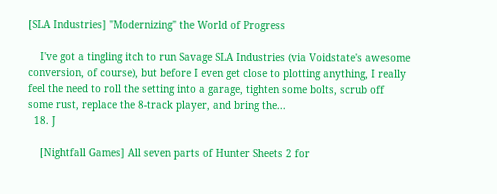[SLA Industries] "Modernizing" the World of Progress

    I've got a tingling itch to run Savage SLA Industries (via Voidstate's awesome conversion, of course), but before I even get close to plotting anything, I really feel the need to roll the setting into a garage, tighten some bolts, scrub off some rust, replace the 8-track player, and bring the...
  18. J

    [Nightfall Games] All seven parts of Hunter Sheets 2 for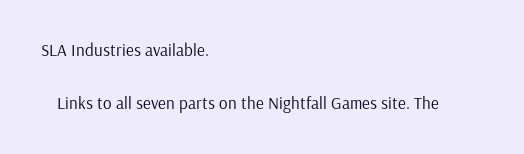SLA Industries available.

    Links to all seven parts on the Nightfall Games site. The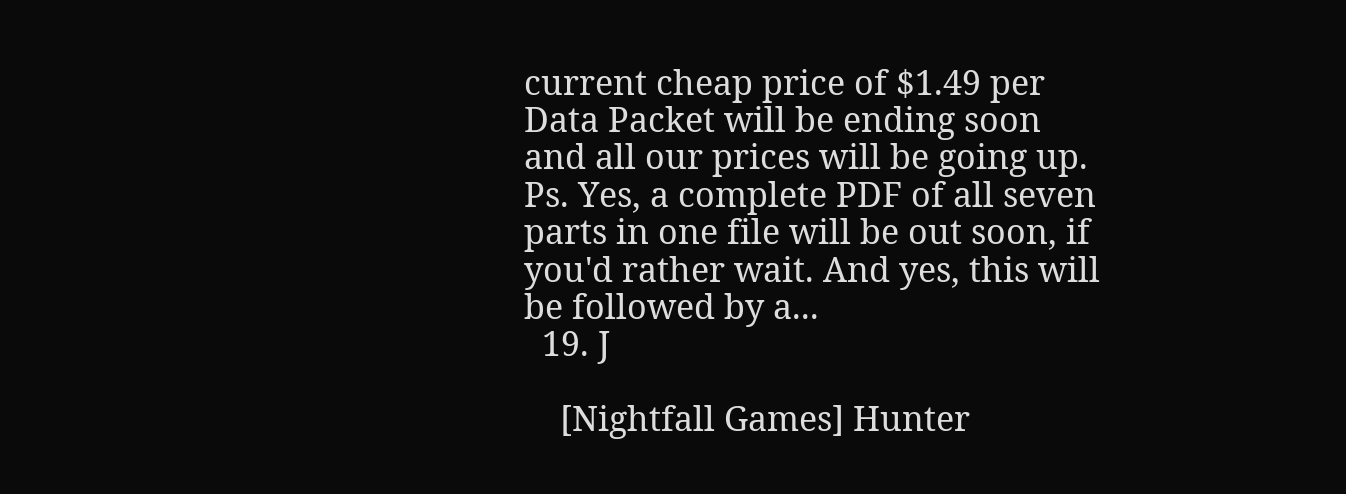current cheap price of $1.49 per Data Packet will be ending soon and all our prices will be going up. Ps. Yes, a complete PDF of all seven parts in one file will be out soon, if you'd rather wait. And yes, this will be followed by a...
  19. J

    [Nightfall Games] Hunter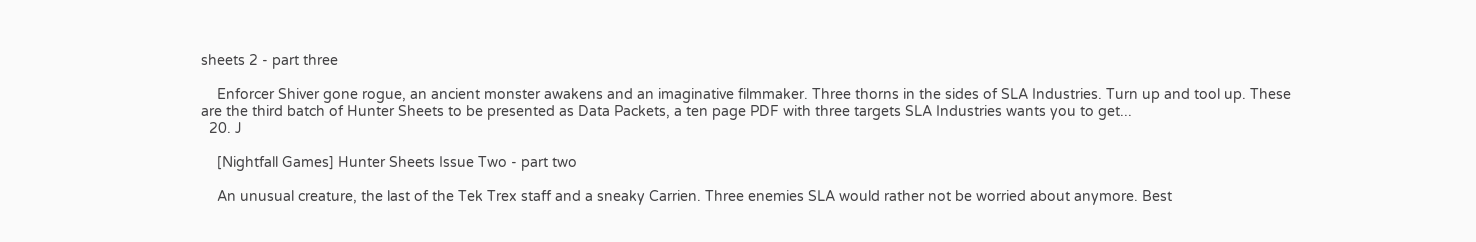sheets 2 - part three

    Enforcer Shiver gone rogue, an ancient monster awakens and an imaginative filmmaker. Three thorns in the sides of SLA Industries. Turn up and tool up. These are the third batch of Hunter Sheets to be presented as Data Packets, a ten page PDF with three targets SLA Industries wants you to get...
  20. J

    [Nightfall Games] Hunter Sheets Issue Two - part two

    An unusual creature, the last of the Tek Trex staff and a sneaky Carrien. Three enemies SLA would rather not be worried about anymore. Best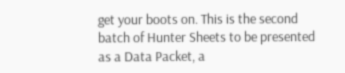get your boots on. This is the second batch of Hunter Sheets to be presented as a Data Packet, a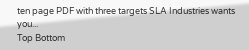ten page PDF with three targets SLA Industries wants you...
Top Bottom